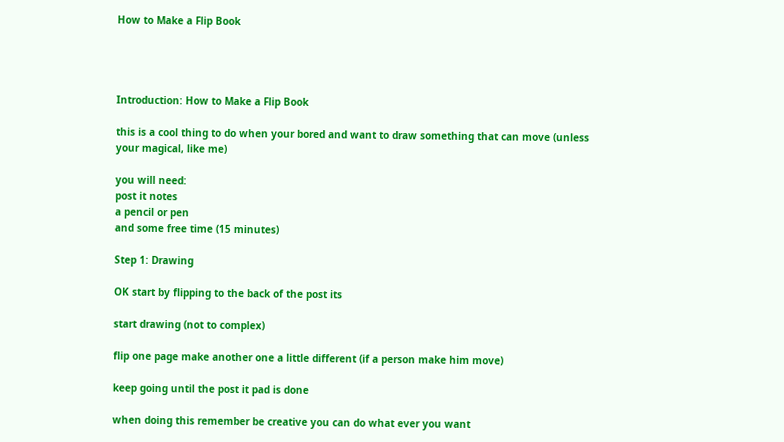How to Make a Flip Book




Introduction: How to Make a Flip Book

this is a cool thing to do when your bored and want to draw something that can move (unless your magical, like me)

you will need:
post it notes
a pencil or pen
and some free time (15 minutes)

Step 1: Drawing

OK start by flipping to the back of the post its

start drawing (not to complex)

flip one page make another one a little different (if a person make him move)

keep going until the post it pad is done

when doing this remember be creative you can do what ever you want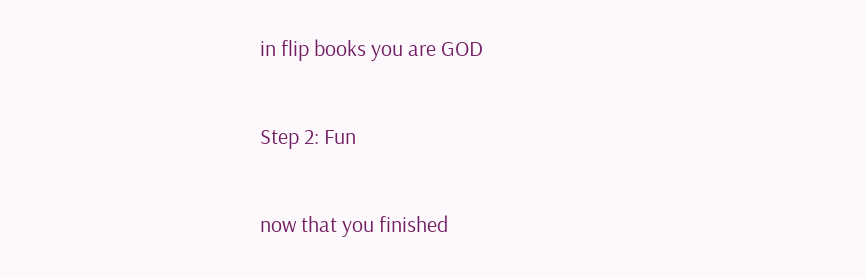in flip books you are GOD

Step 2: Fun

now that you finished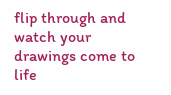flip through and watch your drawings come to life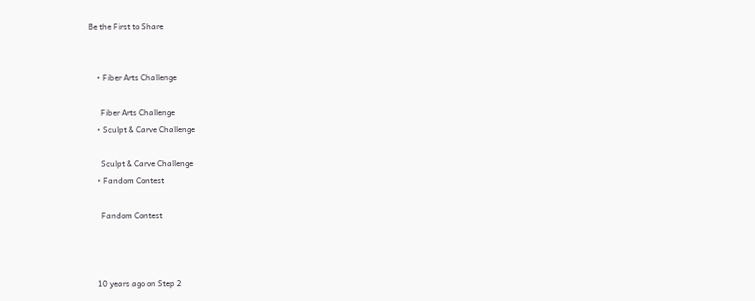Be the First to Share


    • Fiber Arts Challenge

      Fiber Arts Challenge
    • Sculpt & Carve Challenge

      Sculpt & Carve Challenge
    • Fandom Contest

      Fandom Contest



    10 years ago on Step 2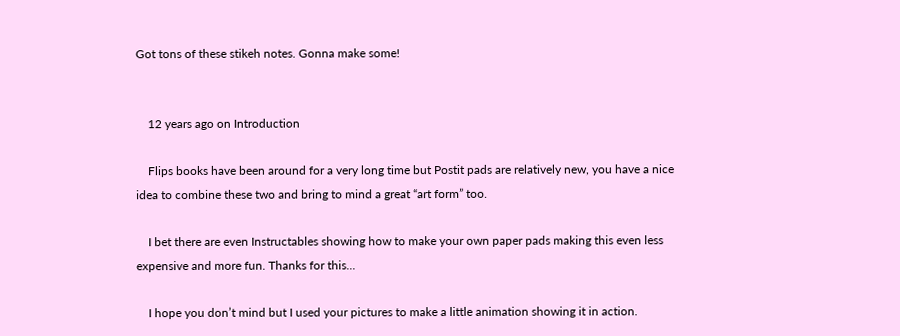Got tons of these stikeh notes. Gonna make some!


    12 years ago on Introduction

    Flips books have been around for a very long time but Postit pads are relatively new, you have a nice idea to combine these two and bring to mind a great “art form” too.

    I bet there are even Instructables showing how to make your own paper pads making this even less expensive and more fun. Thanks for this...

    I hope you don’t mind but I used your pictures to make a little animation showing it in action.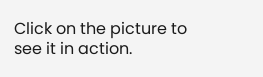Click on the picture to see it in action.